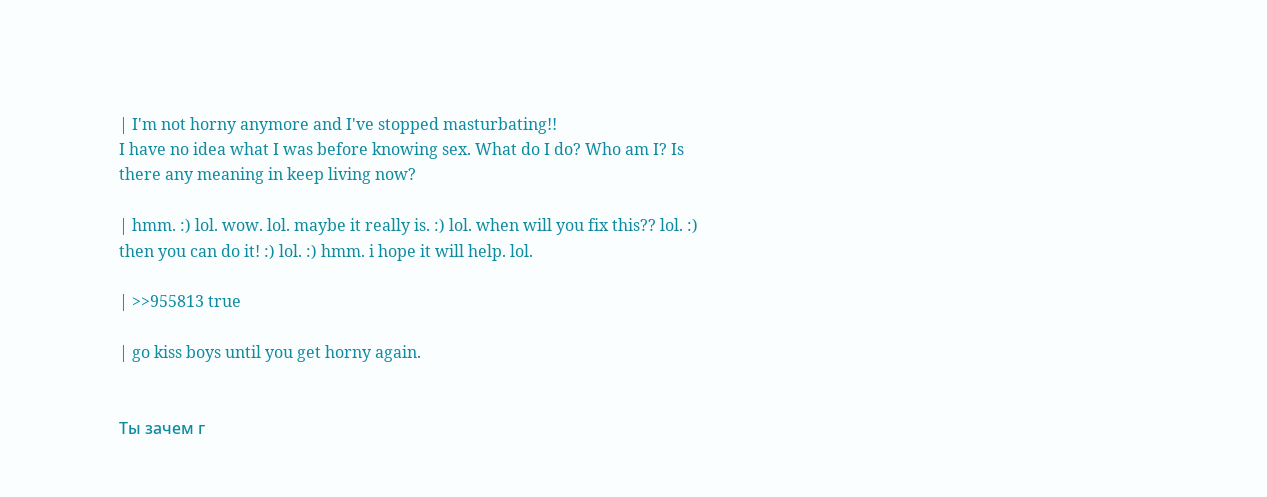| I'm not horny anymore and I've stopped masturbating!!
I have no idea what I was before knowing sex. What do I do? Who am I? Is there any meaning in keep living now?

| hmm. :) lol. wow. lol. maybe it really is. :) lol. when will you fix this?? lol. :) then you can do it! :) lol. :) hmm. i hope it will help. lol.

| >>955813 true

| go kiss boys until you get horny again.


Ты зачем г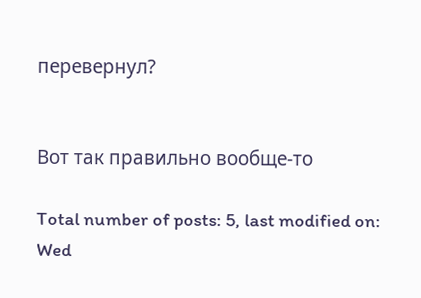перевернул?


Вот так правильно вообще-то

Total number of posts: 5, last modified on: Wed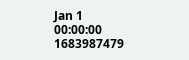Jan 1 00:00:00 1683987479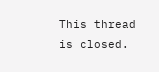This thread is closed.